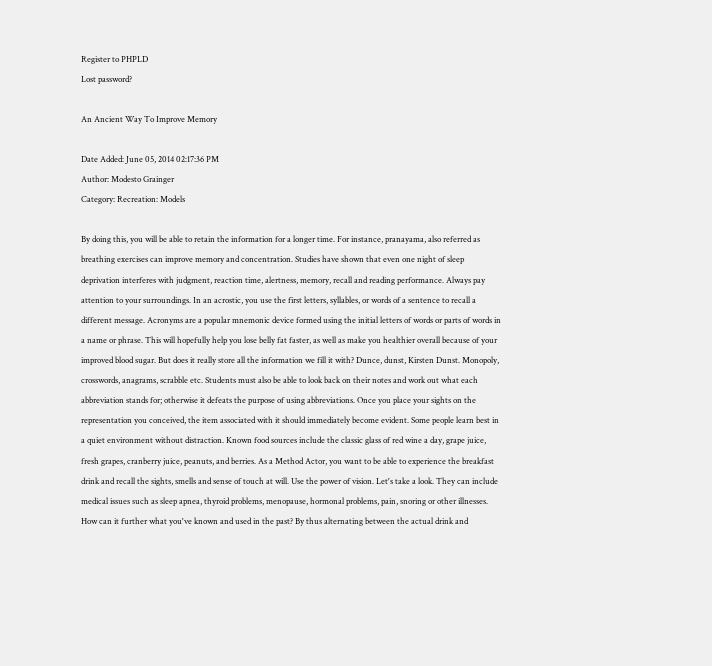Register to PHPLD
Lost password?

An Ancient Way To Improve Memory

Date Added: June 05, 2014 02:17:36 PM
Author: Modesto Grainger
Category: Recreation: Models

By doing this, you will be able to retain the information for a longer time. For instance, pranayama, also referred as breathing exercises can improve memory and concentration. Studies have shown that even one night of sleep deprivation interferes with judgment, reaction time, alertness, memory, recall and reading performance. Always pay attention to your surroundings. In an acrostic, you use the first letters, syllables, or words of a sentence to recall a different message. Acronyms are a popular mnemonic device formed using the initial letters of words or parts of words in a name or phrase. This will hopefully help you lose belly fat faster, as well as make you healthier overall because of your improved blood sugar. But does it really store all the information we fill it with? Dunce, dunst, Kirsten Dunst. Monopoly, crosswords, anagrams, scrabble etc. Students must also be able to look back on their notes and work out what each abbreviation stands for; otherwise it defeats the purpose of using abbreviations. Once you place your sights on the representation you conceived, the item associated with it should immediately become evident. Some people learn best in a quiet environment without distraction. Known food sources include the classic glass of red wine a day, grape juice, fresh grapes, cranberry juice, peanuts, and berries. As a Method Actor, you want to be able to experience the breakfast drink and recall the sights, smells and sense of touch at will. Use the power of vision. Let's take a look. They can include medical issues such as sleep apnea, thyroid problems, menopause, hormonal problems, pain, snoring or other illnesses. How can it further what you've known and used in the past? By thus alternating between the actual drink and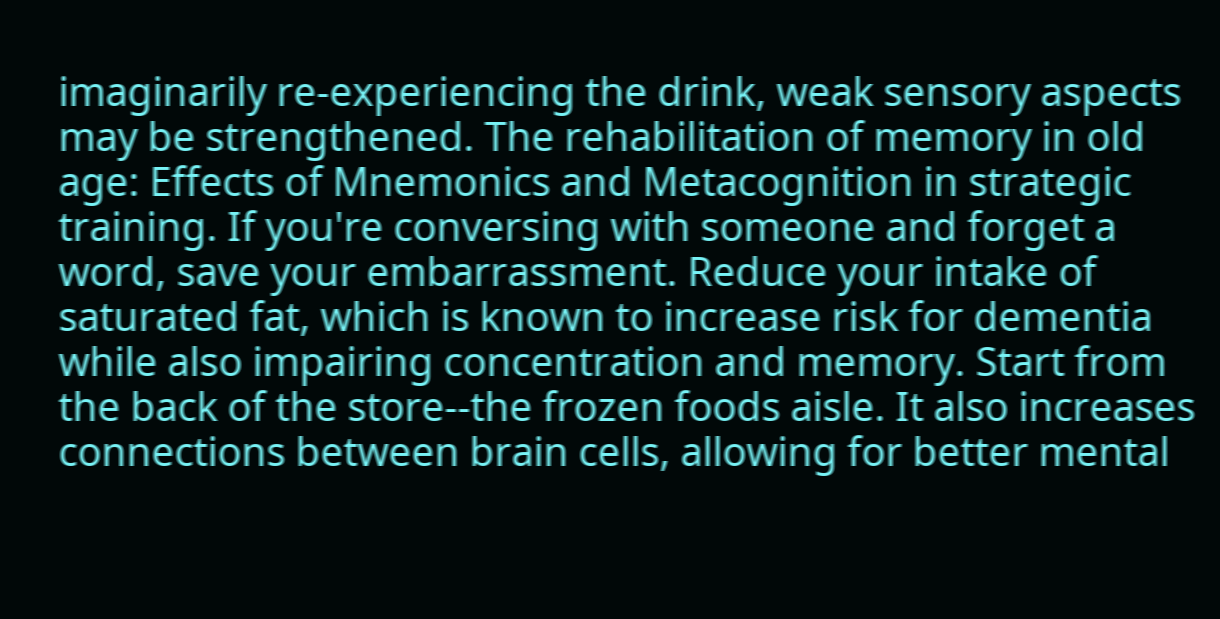imaginarily re-experiencing the drink, weak sensory aspects may be strengthened. The rehabilitation of memory in old age: Effects of Mnemonics and Metacognition in strategic training. If you're conversing with someone and forget a word, save your embarrassment. Reduce your intake of saturated fat, which is known to increase risk for dementia while also impairing concentration and memory. Start from the back of the store--the frozen foods aisle. It also increases connections between brain cells, allowing for better mental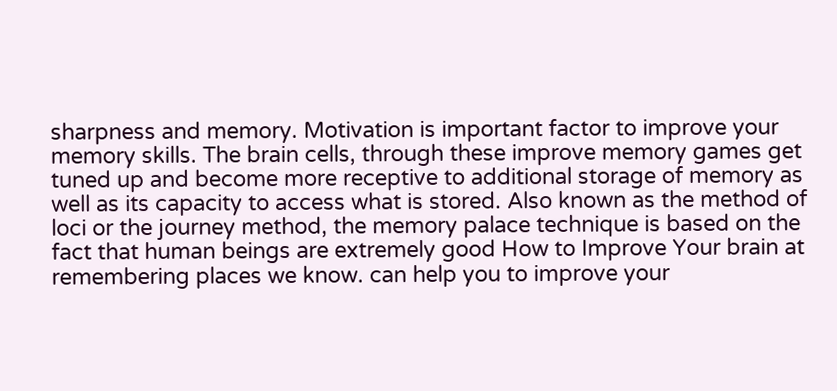sharpness and memory. Motivation is important factor to improve your memory skills. The brain cells, through these improve memory games get tuned up and become more receptive to additional storage of memory as well as its capacity to access what is stored. Also known as the method of loci or the journey method, the memory palace technique is based on the fact that human beings are extremely good How to Improve Your brain at remembering places we know. can help you to improve your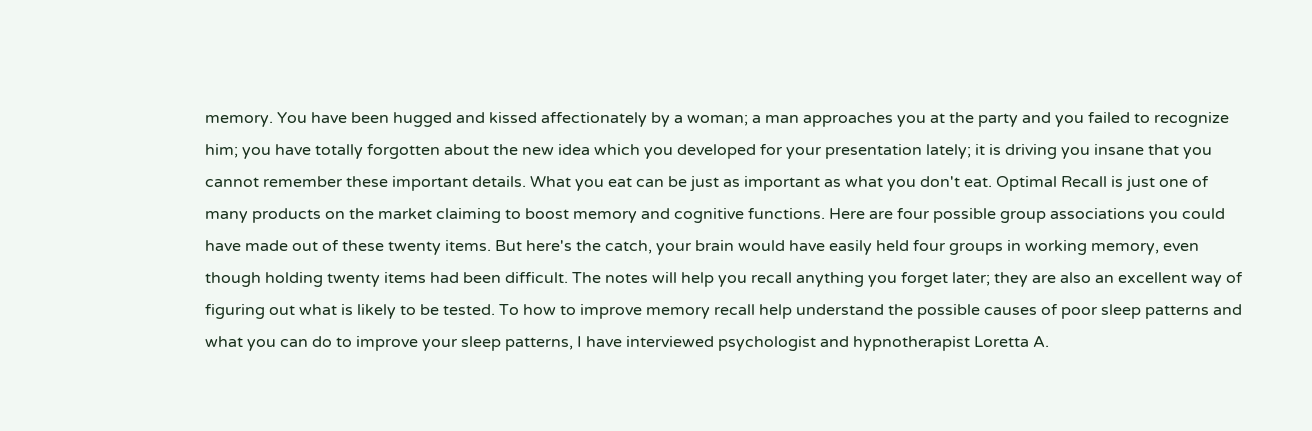memory. You have been hugged and kissed affectionately by a woman; a man approaches you at the party and you failed to recognize him; you have totally forgotten about the new idea which you developed for your presentation lately; it is driving you insane that you cannot remember these important details. What you eat can be just as important as what you don't eat. Optimal Recall is just one of many products on the market claiming to boost memory and cognitive functions. Here are four possible group associations you could have made out of these twenty items. But here's the catch, your brain would have easily held four groups in working memory, even though holding twenty items had been difficult. The notes will help you recall anything you forget later; they are also an excellent way of figuring out what is likely to be tested. To how to improve memory recall help understand the possible causes of poor sleep patterns and what you can do to improve your sleep patterns, I have interviewed psychologist and hypnotherapist Loretta A.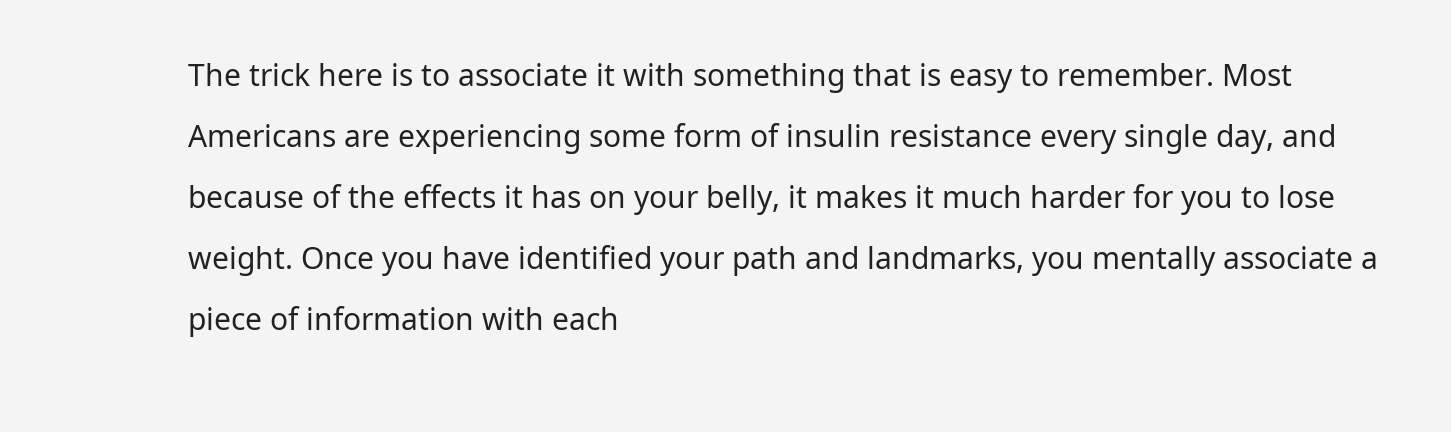The trick here is to associate it with something that is easy to remember. Most Americans are experiencing some form of insulin resistance every single day, and because of the effects it has on your belly, it makes it much harder for you to lose weight. Once you have identified your path and landmarks, you mentally associate a piece of information with each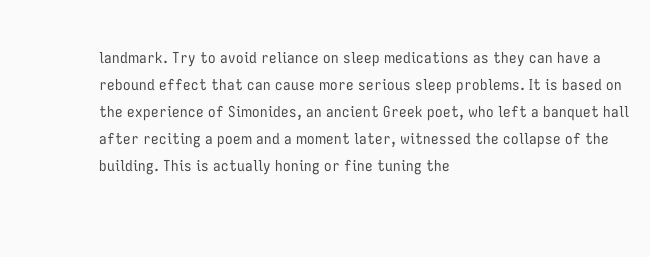landmark. Try to avoid reliance on sleep medications as they can have a rebound effect that can cause more serious sleep problems. It is based on the experience of Simonides, an ancient Greek poet, who left a banquet hall after reciting a poem and a moment later, witnessed the collapse of the building. This is actually honing or fine tuning the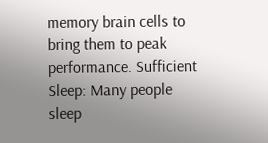memory brain cells to bring them to peak performance. Sufficient Sleep: Many people sleep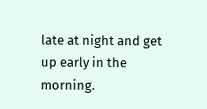late at night and get up early in the morning.